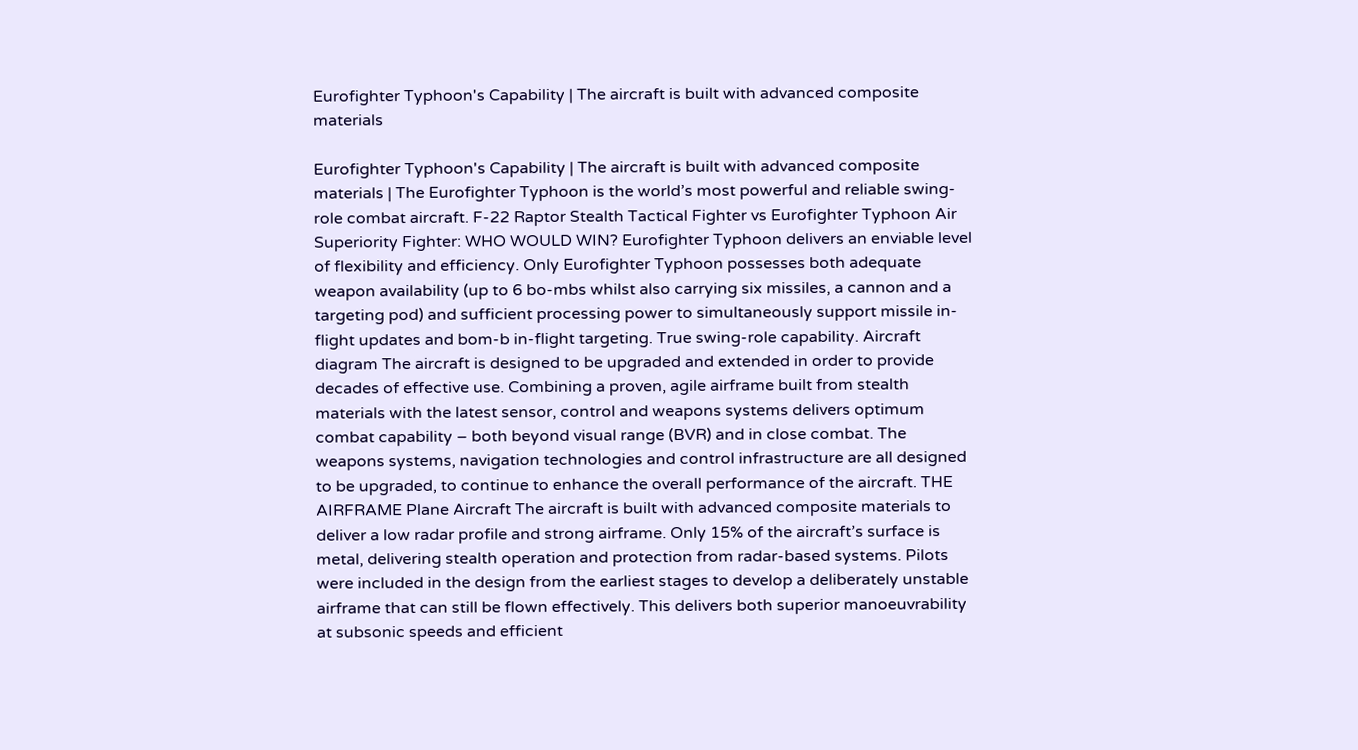Eurofighter Typhoon's Capability | The aircraft is built with advanced composite materials

Eurofighter Typhoon's Capability | The aircraft is built with advanced composite materials | The Eurofighter Typhoon is the world’s most powerful and reliable swing-role combat aircraft. F-22 Raptor Stealth Tactical Fighter vs Eurofighter Typhoon Air Superiority Fighter: WHO WOULD WIN? Eurofighter Typhoon delivers an enviable level of flexibility and efficiency. Only Eurofighter Typhoon possesses both adequate weapon availability (up to 6 bo-mbs whilst also carrying six missiles, a cannon and a targeting pod) and sufficient processing power to simultaneously support missile in-flight updates and bom-b in-flight targeting. True swing-role capability. Aircraft diagram The aircraft is designed to be upgraded and extended in order to provide decades of effective use. Combining a proven, agile airframe built from stealth materials with the latest sensor, control and weapons systems delivers optimum combat capability – both beyond visual range (BVR) and in close combat. The weapons systems, navigation technologies and control infrastructure are all designed to be upgraded, to continue to enhance the overall performance of the aircraft. THE AIRFRAME Plane Aircraft The aircraft is built with advanced composite materials to deliver a low radar profile and strong airframe. Only 15% of the aircraft’s surface is metal, delivering stealth operation and protection from radar-based systems. Pilots were included in the design from the earliest stages to develop a deliberately unstable airframe that can still be flown effectively. This delivers both superior manoeuvrability at subsonic speeds and efficient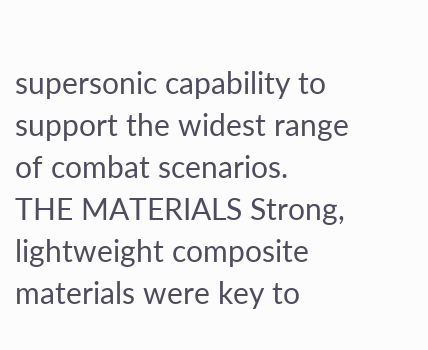supersonic capability to support the widest range of combat scenarios. THE MATERIALS Strong, lightweight composite materials were key to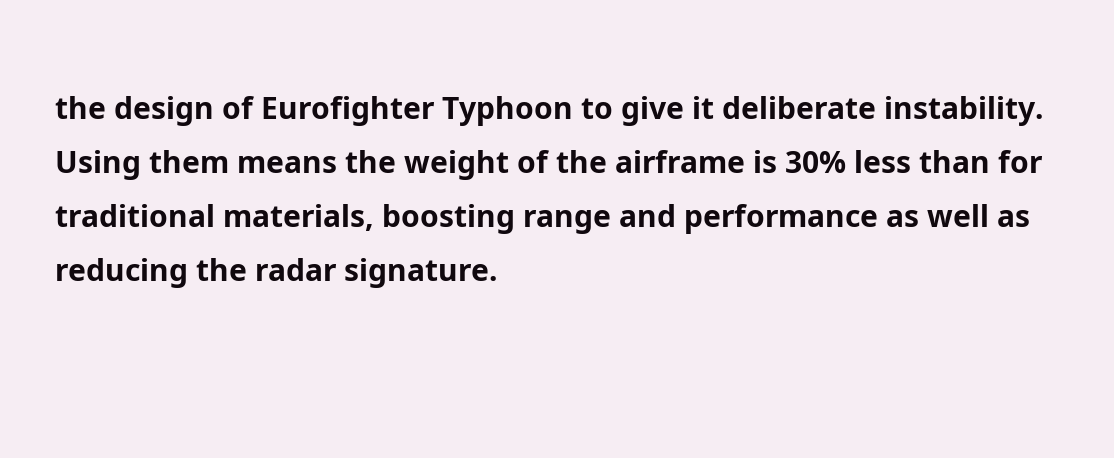the design of Eurofighter Typhoon to give it deliberate instability. Using them means the weight of the airframe is 30% less than for traditional materials, boosting range and performance as well as reducing the radar signature.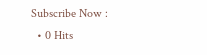Subscribe Now :
  • 0 Hits